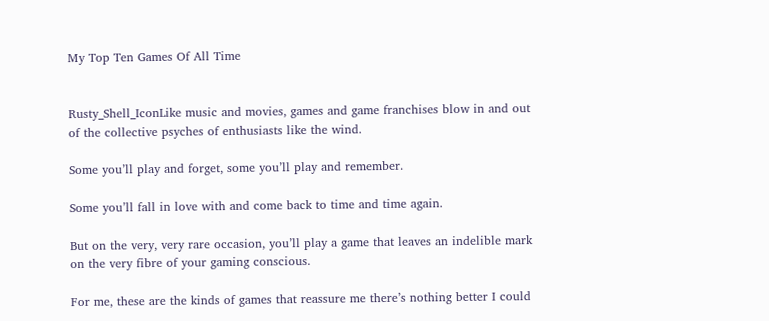My Top Ten Games Of All Time


Rusty_Shell_IconLike music and movies, games and game franchises blow in and out of the collective psyches of enthusiasts like the wind.

Some you’ll play and forget, some you’ll play and remember.

Some you’ll fall in love with and come back to time and time again.

But on the very, very rare occasion, you’ll play a game that leaves an indelible mark on the very fibre of your gaming conscious.

For me, these are the kinds of games that reassure me there’s nothing better I could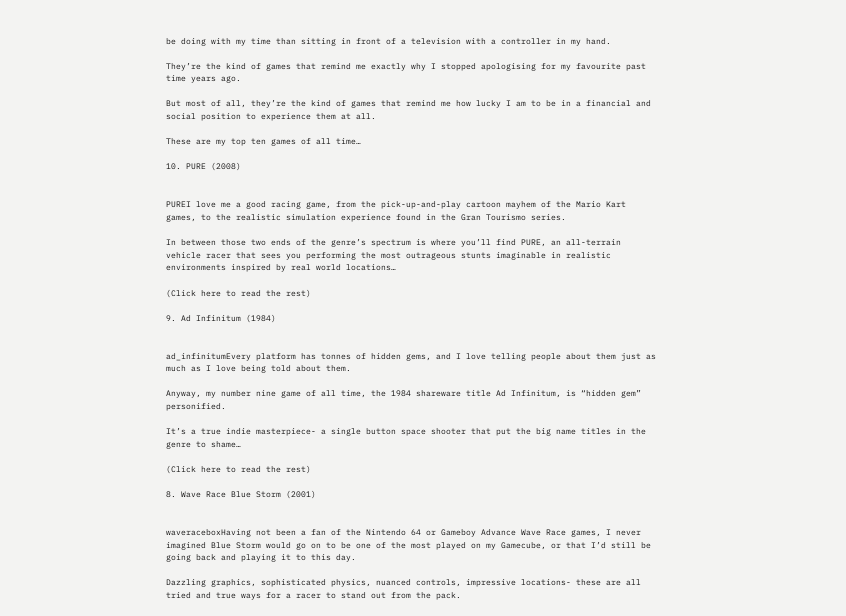be doing with my time than sitting in front of a television with a controller in my hand.

They’re the kind of games that remind me exactly why I stopped apologising for my favourite past time years ago.

But most of all, they’re the kind of games that remind me how lucky I am to be in a financial and social position to experience them at all.

These are my top ten games of all time…

10. PURE (2008)


PUREI love me a good racing game, from the pick-up-and-play cartoon mayhem of the Mario Kart games, to the realistic simulation experience found in the Gran Tourismo series.

In between those two ends of the genre’s spectrum is where you’ll find PURE, an all-terrain vehicle racer that sees you performing the most outrageous stunts imaginable in realistic environments inspired by real world locations…

(Click here to read the rest)

9. Ad Infinitum (1984)


ad_infinitumEvery platform has tonnes of hidden gems, and I love telling people about them just as much as I love being told about them.

Anyway, my number nine game of all time, the 1984 shareware title Ad Infinitum, is “hidden gem” personified.

It’s a true indie masterpiece- a single button space shooter that put the big name titles in the genre to shame…

(Click here to read the rest)

8. Wave Race Blue Storm (2001)


waveraceboxHaving not been a fan of the Nintendo 64 or Gameboy Advance Wave Race games, I never imagined Blue Storm would go on to be one of the most played on my Gamecube, or that I’d still be going back and playing it to this day.

Dazzling graphics, sophisticated physics, nuanced controls, impressive locations- these are all tried and true ways for a racer to stand out from the pack.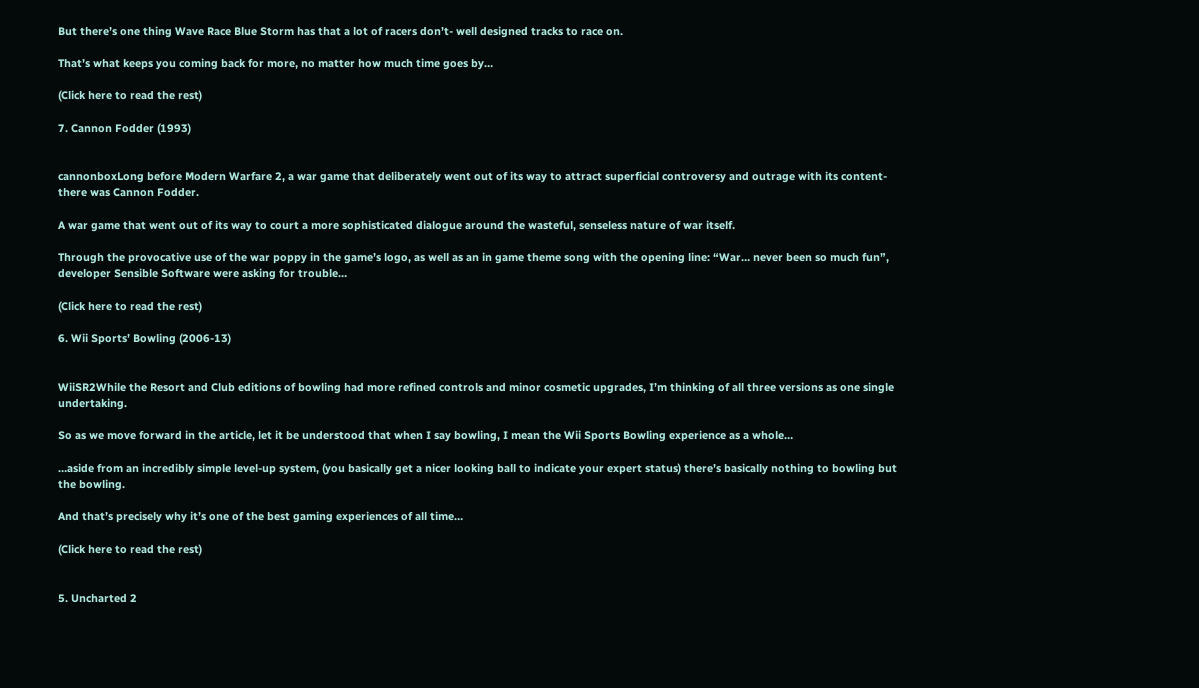But there’s one thing Wave Race Blue Storm has that a lot of racers don’t- well designed tracks to race on.

That’s what keeps you coming back for more, no matter how much time goes by…

(Click here to read the rest)

7. Cannon Fodder (1993)


cannonboxLong before Modern Warfare 2, a war game that deliberately went out of its way to attract superficial controversy and outrage with its content- there was Cannon Fodder.

A war game that went out of its way to court a more sophisticated dialogue around the wasteful, senseless nature of war itself.

Through the provocative use of the war poppy in the game’s logo, as well as an in game theme song with the opening line: “War… never been so much fun”, developer Sensible Software were asking for trouble…

(Click here to read the rest)

6. Wii Sports’ Bowling (2006-13)


WiiSR2While the Resort and Club editions of bowling had more refined controls and minor cosmetic upgrades, I’m thinking of all three versions as one single undertaking.

So as we move forward in the article, let it be understood that when I say bowling, I mean the Wii Sports Bowling experience as a whole…

…aside from an incredibly simple level-up system, (you basically get a nicer looking ball to indicate your expert status) there’s basically nothing to bowling but the bowling.

And that’s precisely why it’s one of the best gaming experiences of all time…

(Click here to read the rest)


5. Uncharted 2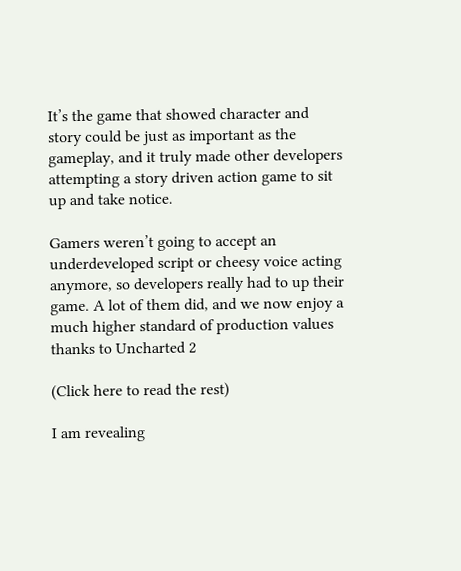It’s the game that showed character and story could be just as important as the gameplay, and it truly made other developers attempting a story driven action game to sit up and take notice.

Gamers weren’t going to accept an underdeveloped script or cheesy voice acting anymore, so developers really had to up their game. A lot of them did, and we now enjoy a much higher standard of production values thanks to Uncharted 2

(Click here to read the rest)

I am revealing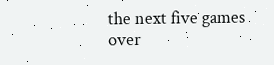the next five games over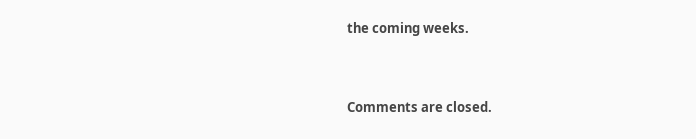the coming weeks.


Comments are closed.